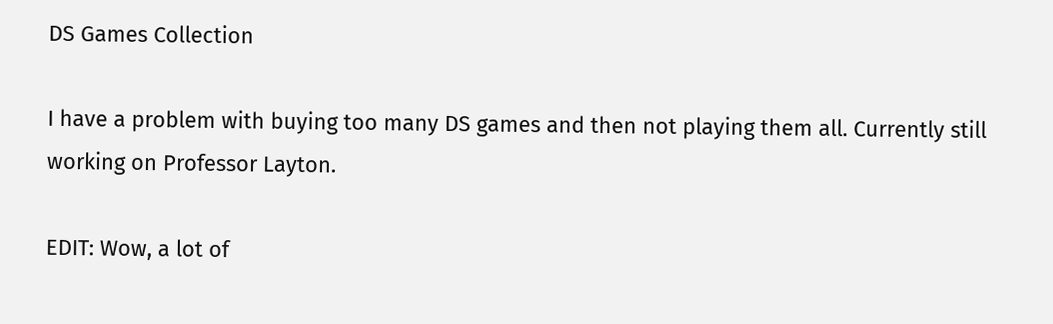DS Games Collection

I have a problem with buying too many DS games and then not playing them all. Currently still working on Professor Layton.

EDIT: Wow, a lot of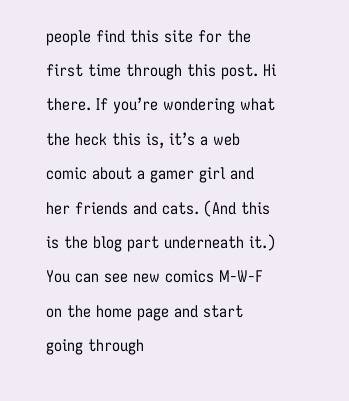people find this site for the first time through this post. Hi there. If you’re wondering what the heck this is, it’s a web comic about a gamer girl and her friends and cats. (And this is the blog part underneath it.) You can see new comics M-W-F on the home page and start going through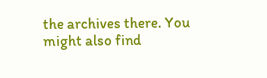the archives there. You might also find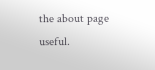the about page useful.